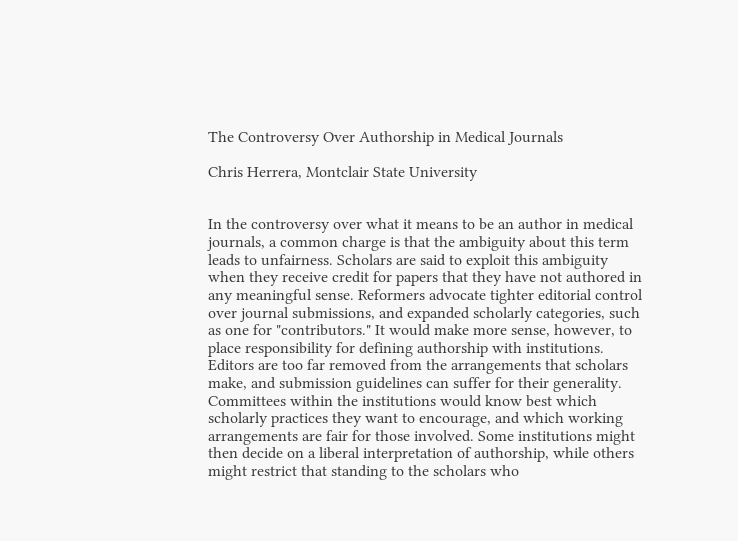The Controversy Over Authorship in Medical Journals

Chris Herrera, Montclair State University


In the controversy over what it means to be an author in medical journals, a common charge is that the ambiguity about this term leads to unfairness. Scholars are said to exploit this ambiguity when they receive credit for papers that they have not authored in any meaningful sense. Reformers advocate tighter editorial control over journal submissions, and expanded scholarly categories, such as one for "contributors." It would make more sense, however, to place responsibility for defining authorship with institutions. Editors are too far removed from the arrangements that scholars make, and submission guidelines can suffer for their generality. Committees within the institutions would know best which scholarly practices they want to encourage, and which working arrangements are fair for those involved. Some institutions might then decide on a liberal interpretation of authorship, while others might restrict that standing to the scholars who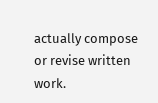actually compose or revise written work.